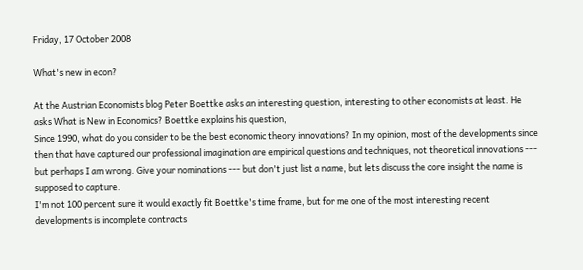Friday, 17 October 2008

What's new in econ?

At the Austrian Economists blog Peter Boettke asks an interesting question, interesting to other economists at least. He asks What is New in Economics? Boettke explains his question,
Since 1990, what do you consider to be the best economic theory innovations? In my opinion, most of the developments since then that have captured our professional imagination are empirical questions and techniques, not theoretical innovations --- but perhaps I am wrong. Give your nominations --- but don't just list a name, but lets discuss the core insight the name is supposed to capture.
I'm not 100 percent sure it would exactly fit Boettke's time frame, but for me one of the most interesting recent developments is incomplete contracts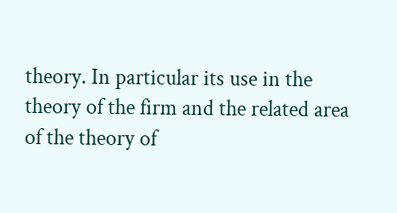theory. In particular its use in the theory of the firm and the related area of the theory of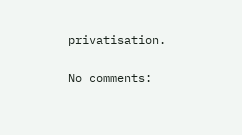privatisation.

No comments: